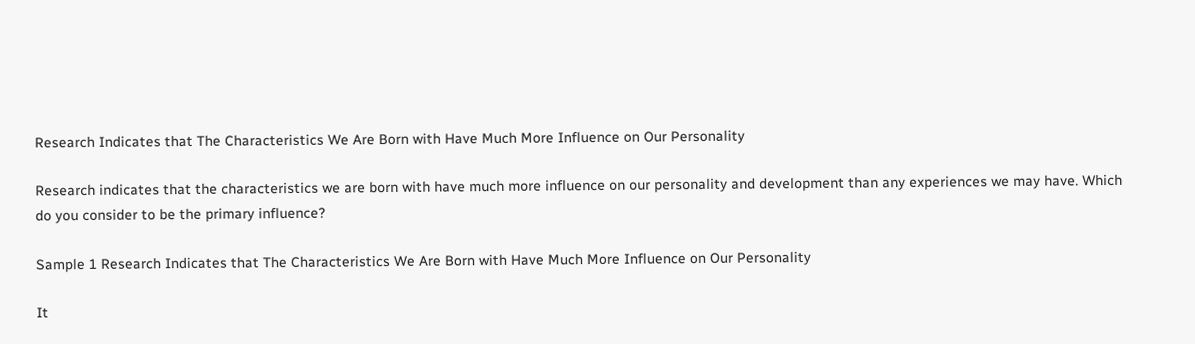Research Indicates that The Characteristics We Are Born with Have Much More Influence on Our Personality

Research indicates that the characteristics we are born with have much more influence on our personality and development than any experiences we may have. Which do you consider to be the primary influence?

Sample 1 Research Indicates that The Characteristics We Are Born with Have Much More Influence on Our Personality

It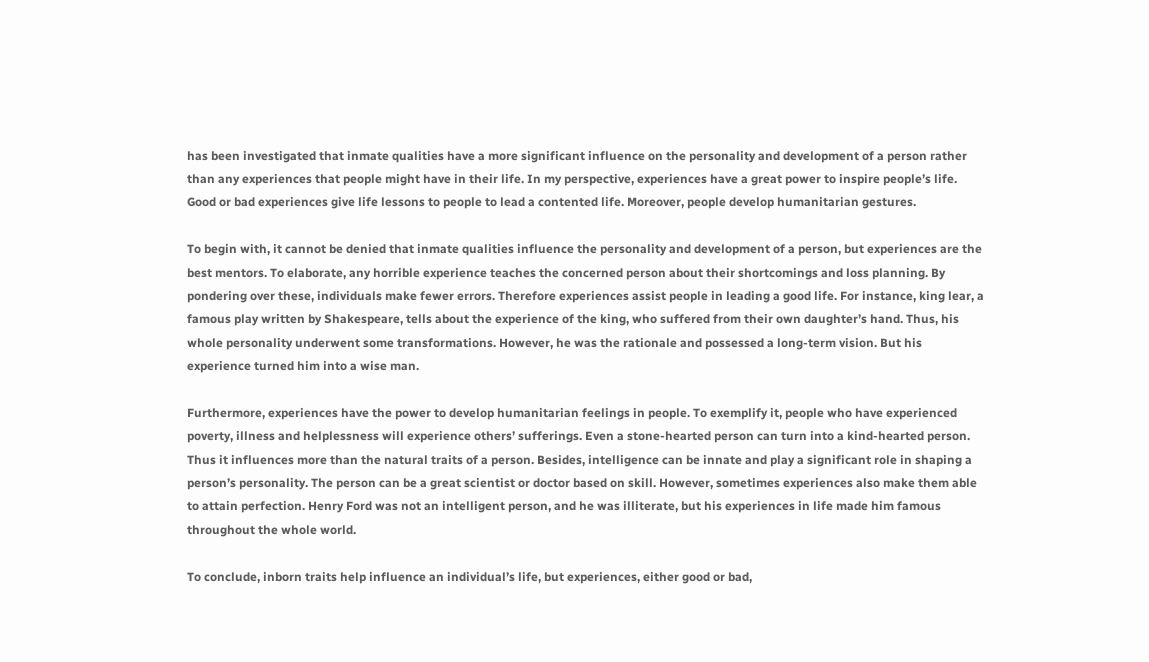has been investigated that inmate qualities have a more significant influence on the personality and development of a person rather than any experiences that people might have in their life. In my perspective, experiences have a great power to inspire people’s life. Good or bad experiences give life lessons to people to lead a contented life. Moreover, people develop humanitarian gestures.

To begin with, it cannot be denied that inmate qualities influence the personality and development of a person, but experiences are the best mentors. To elaborate, any horrible experience teaches the concerned person about their shortcomings and loss planning. By pondering over these, individuals make fewer errors. Therefore experiences assist people in leading a good life. For instance, king lear, a famous play written by Shakespeare, tells about the experience of the king, who suffered from their own daughter’s hand. Thus, his whole personality underwent some transformations. However, he was the rationale and possessed a long-term vision. But his experience turned him into a wise man.

Furthermore, experiences have the power to develop humanitarian feelings in people. To exemplify it, people who have experienced poverty, illness and helplessness will experience others’ sufferings. Even a stone-hearted person can turn into a kind-hearted person. Thus it influences more than the natural traits of a person. Besides, intelligence can be innate and play a significant role in shaping a person’s personality. The person can be a great scientist or doctor based on skill. However, sometimes experiences also make them able to attain perfection. Henry Ford was not an intelligent person, and he was illiterate, but his experiences in life made him famous throughout the whole world.

To conclude, inborn traits help influence an individual’s life, but experiences, either good or bad,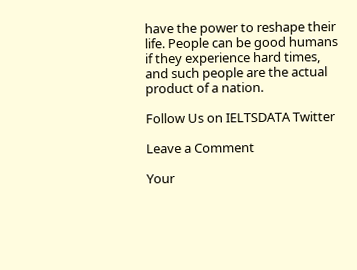have the power to reshape their life. People can be good humans if they experience hard times, and such people are the actual product of a nation.

Follow Us on IELTSDATA Twitter

Leave a Comment

Your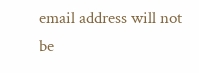email address will not be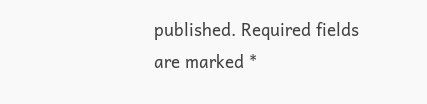published. Required fields are marked *